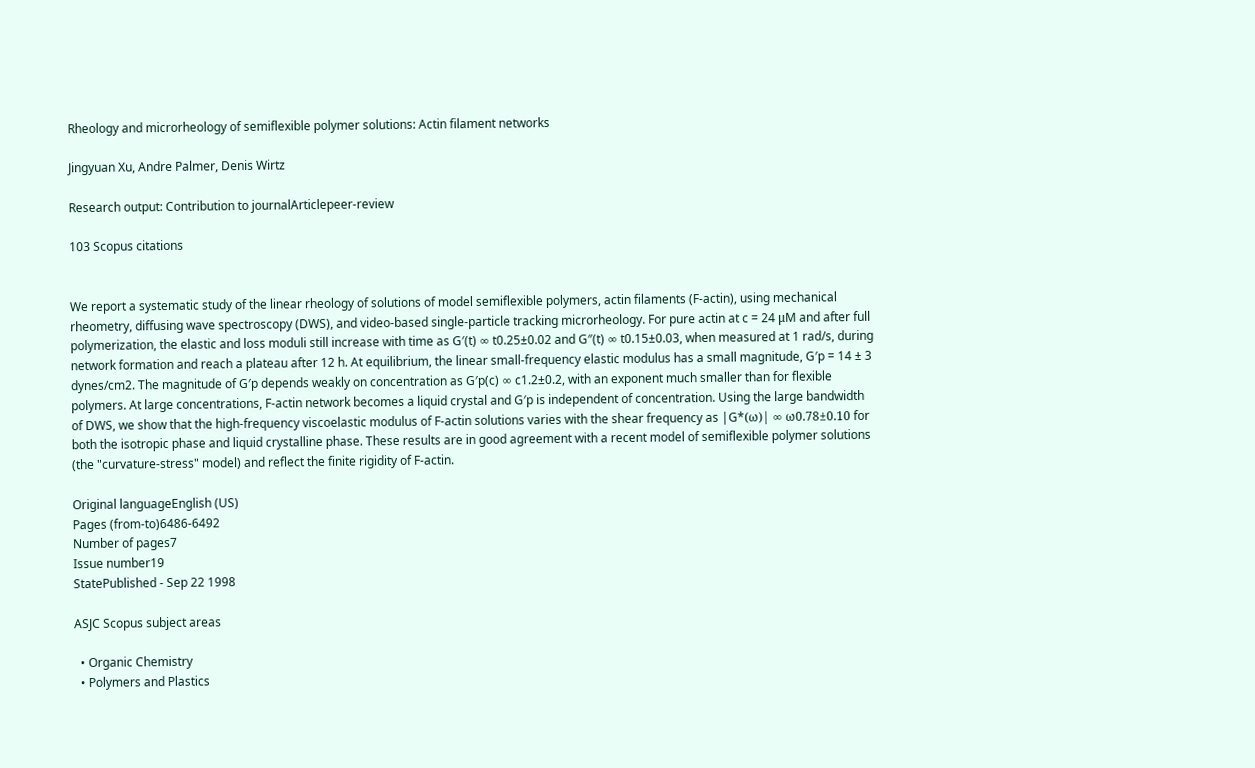Rheology and microrheology of semiflexible polymer solutions: Actin filament networks

Jingyuan Xu, Andre Palmer, Denis Wirtz

Research output: Contribution to journalArticlepeer-review

103 Scopus citations


We report a systematic study of the linear rheology of solutions of model semiflexible polymers, actin filaments (F-actin), using mechanical rheometry, diffusing wave spectroscopy (DWS), and video-based single-particle tracking microrheology. For pure actin at c = 24 μM and after full polymerization, the elastic and loss moduli still increase with time as G′(t) ∞ t0.25±0.02 and G″(t) ∞ t0.15±0.03, when measured at 1 rad/s, during network formation and reach a plateau after 12 h. At equilibrium, the linear small-frequency elastic modulus has a small magnitude, G′p = 14 ± 3 dynes/cm2. The magnitude of G′p depends weakly on concentration as G′p(c) ∞ c1.2±0.2, with an exponent much smaller than for flexible polymers. At large concentrations, F-actin network becomes a liquid crystal and G′p is independent of concentration. Using the large bandwidth of DWS, we show that the high-frequency viscoelastic modulus of F-actin solutions varies with the shear frequency as |G*(ω)| ∞ ω0.78±0.10 for both the isotropic phase and liquid crystalline phase. These results are in good agreement with a recent model of semiflexible polymer solutions (the "curvature-stress" model) and reflect the finite rigidity of F-actin.

Original languageEnglish (US)
Pages (from-to)6486-6492
Number of pages7
Issue number19
StatePublished - Sep 22 1998

ASJC Scopus subject areas

  • Organic Chemistry
  • Polymers and Plastics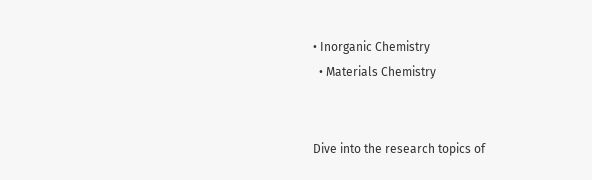• Inorganic Chemistry
  • Materials Chemistry


Dive into the research topics of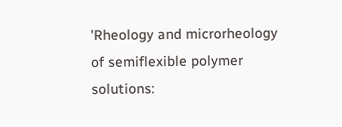'Rheology and microrheology of semiflexible polymer solutions: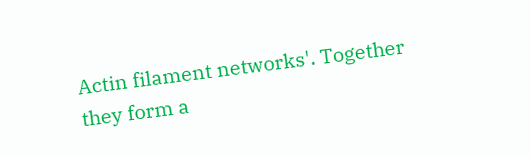Actin filament networks'. Together they form a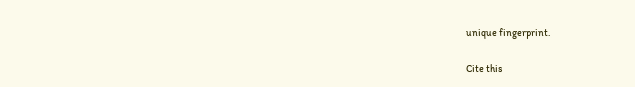unique fingerprint.

Cite this